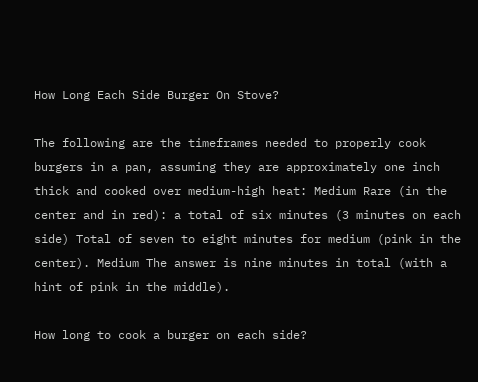How Long Each Side Burger On Stove?

The following are the timeframes needed to properly cook burgers in a pan, assuming they are approximately one inch thick and cooked over medium-high heat: Medium Rare (in the center and in red): a total of six minutes (3 minutes on each side) Total of seven to eight minutes for medium (pink in the center). Medium The answer is nine minutes in total (with a hint of pink in the middle).

How long to cook a burger on each side?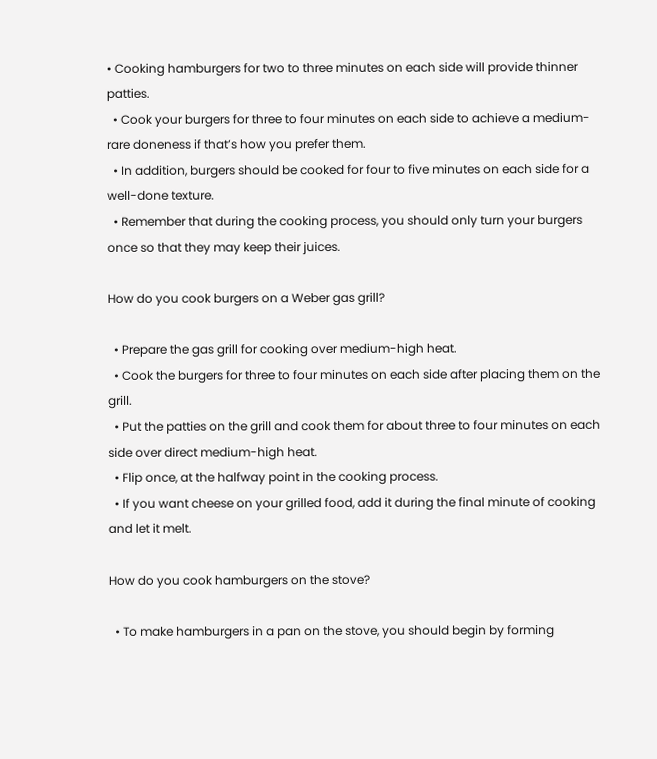• Cooking hamburgers for two to three minutes on each side will provide thinner patties.
  • Cook your burgers for three to four minutes on each side to achieve a medium-rare doneness if that’s how you prefer them.
  • In addition, burgers should be cooked for four to five minutes on each side for a well-done texture.
  • Remember that during the cooking process, you should only turn your burgers once so that they may keep their juices.

How do you cook burgers on a Weber gas grill?

  • Prepare the gas grill for cooking over medium-high heat.
  • Cook the burgers for three to four minutes on each side after placing them on the grill.
  • Put the patties on the grill and cook them for about three to four minutes on each side over direct medium-high heat.
  • Flip once, at the halfway point in the cooking process.
  • If you want cheese on your grilled food, add it during the final minute of cooking and let it melt.

How do you cook hamburgers on the stove?

  • To make hamburgers in a pan on the stove, you should begin by forming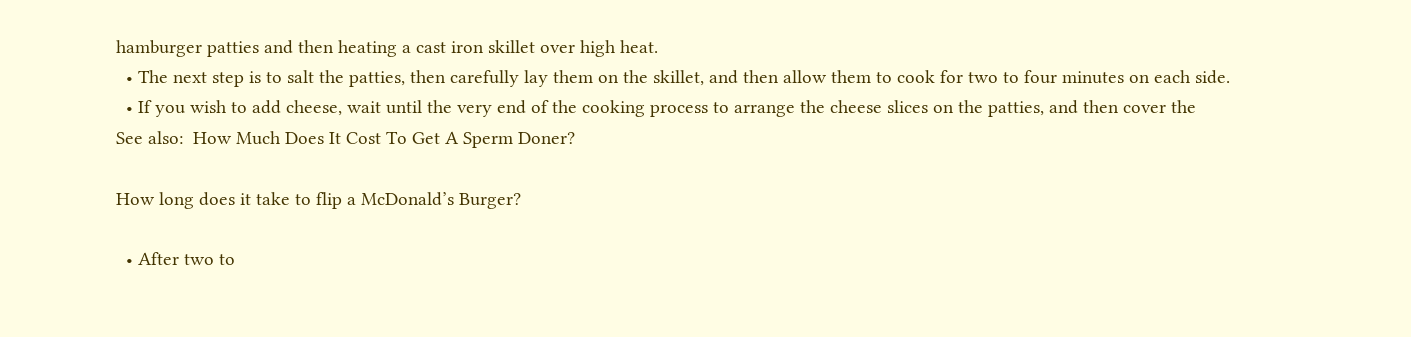hamburger patties and then heating a cast iron skillet over high heat.
  • The next step is to salt the patties, then carefully lay them on the skillet, and then allow them to cook for two to four minutes on each side.
  • If you wish to add cheese, wait until the very end of the cooking process to arrange the cheese slices on the patties, and then cover the
See also:  How Much Does It Cost To Get A Sperm Doner?

How long does it take to flip a McDonald’s Burger?

  • After two to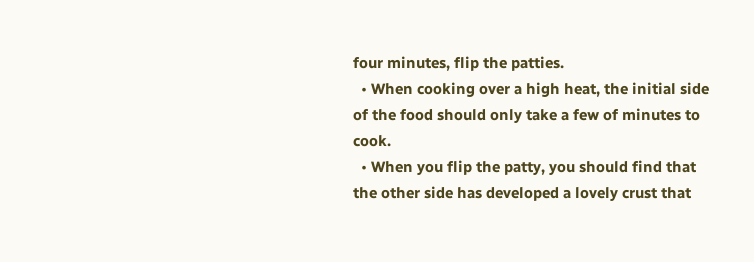four minutes, flip the patties.
  • When cooking over a high heat, the initial side of the food should only take a few of minutes to cook.
  • When you flip the patty, you should find that the other side has developed a lovely crust that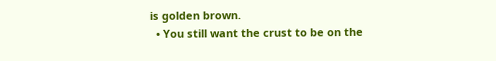is golden brown.
  • You still want the crust to be on the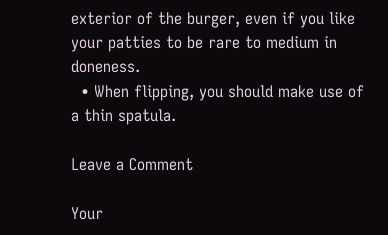exterior of the burger, even if you like your patties to be rare to medium in doneness.
  • When flipping, you should make use of a thin spatula.

Leave a Comment

Your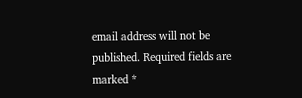email address will not be published. Required fields are marked *